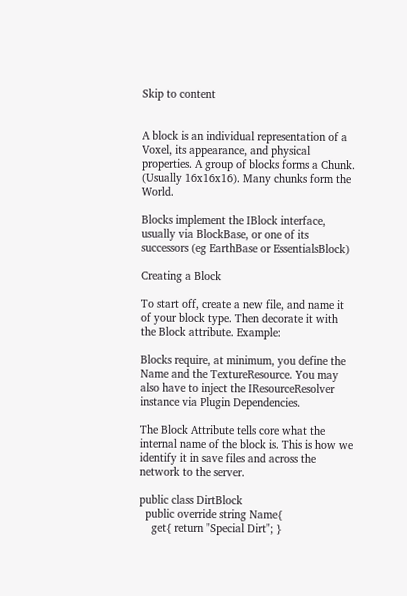Skip to content


A block is an individual representation of a Voxel, its appearance, and physical properties. A group of blocks forms a Chunk. (Usually 16x16x16). Many chunks form the World.

Blocks implement the IBlock interface, usually via BlockBase, or one of its successors (eg EarthBase or EssentialsBlock)

Creating a Block

To start off, create a new file, and name it of your block type. Then decorate it with the Block attribute. Example:

Blocks require, at minimum, you define the Name and the TextureResource. You may also have to inject the IResourceResolver instance via Plugin Dependencies.

The Block Attribute tells core what the internal name of the block is. This is how we identify it in save files and across the network to the server.

public class DirtBlock
  public override string Name{
    get{ return "Special Dirt"; }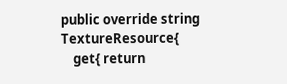public override string TextureResource{
    get{ return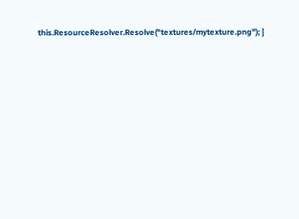this.ResourceResolver.Resolve("textures/mytexture.png"); }